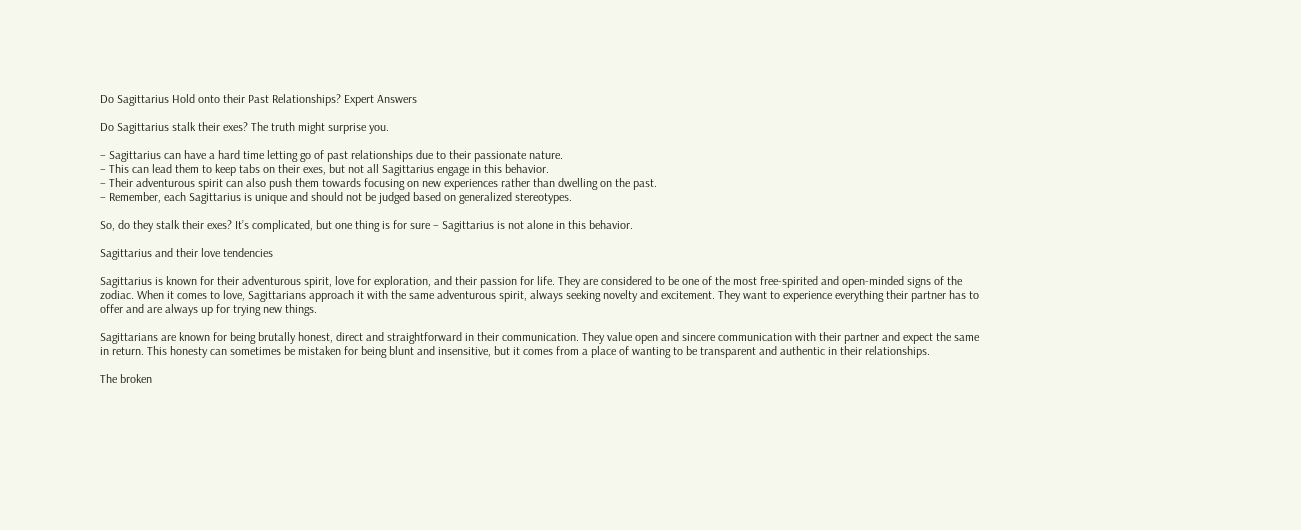Do Sagittarius Hold onto their Past Relationships? Expert Answers

Do Sagittarius stalk their exes? The truth might surprise you.

– Sagittarius can have a hard time letting go of past relationships due to their passionate nature.
– This can lead them to keep tabs on their exes, but not all Sagittarius engage in this behavior.
– Their adventurous spirit can also push them towards focusing on new experiences rather than dwelling on the past.
– Remember, each Sagittarius is unique and should not be judged based on generalized stereotypes.

So, do they stalk their exes? It’s complicated, but one thing is for sure – Sagittarius is not alone in this behavior.

Sagittarius and their love tendencies

Sagittarius is known for their adventurous spirit, love for exploration, and their passion for life. They are considered to be one of the most free-spirited and open-minded signs of the zodiac. When it comes to love, Sagittarians approach it with the same adventurous spirit, always seeking novelty and excitement. They want to experience everything their partner has to offer and are always up for trying new things.

Sagittarians are known for being brutally honest, direct and straightforward in their communication. They value open and sincere communication with their partner and expect the same in return. This honesty can sometimes be mistaken for being blunt and insensitive, but it comes from a place of wanting to be transparent and authentic in their relationships.

The broken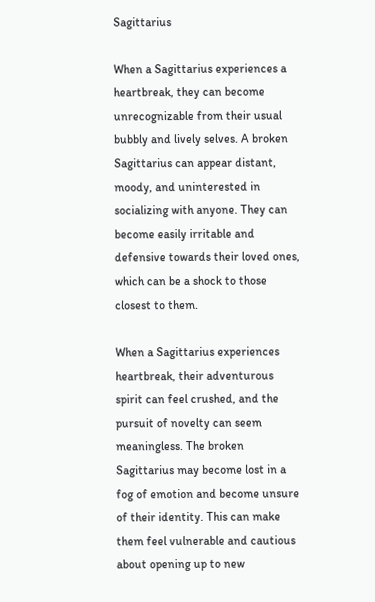Sagittarius

When a Sagittarius experiences a heartbreak, they can become unrecognizable from their usual bubbly and lively selves. A broken Sagittarius can appear distant, moody, and uninterested in socializing with anyone. They can become easily irritable and defensive towards their loved ones, which can be a shock to those closest to them.

When a Sagittarius experiences heartbreak, their adventurous spirit can feel crushed, and the pursuit of novelty can seem meaningless. The broken Sagittarius may become lost in a fog of emotion and become unsure of their identity. This can make them feel vulnerable and cautious about opening up to new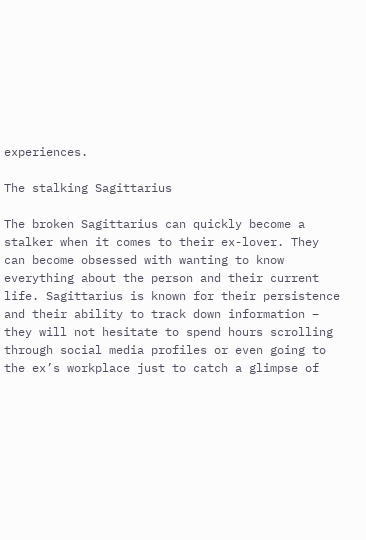experiences.

The stalking Sagittarius

The broken Sagittarius can quickly become a stalker when it comes to their ex-lover. They can become obsessed with wanting to know everything about the person and their current life. Sagittarius is known for their persistence and their ability to track down information – they will not hesitate to spend hours scrolling through social media profiles or even going to the ex’s workplace just to catch a glimpse of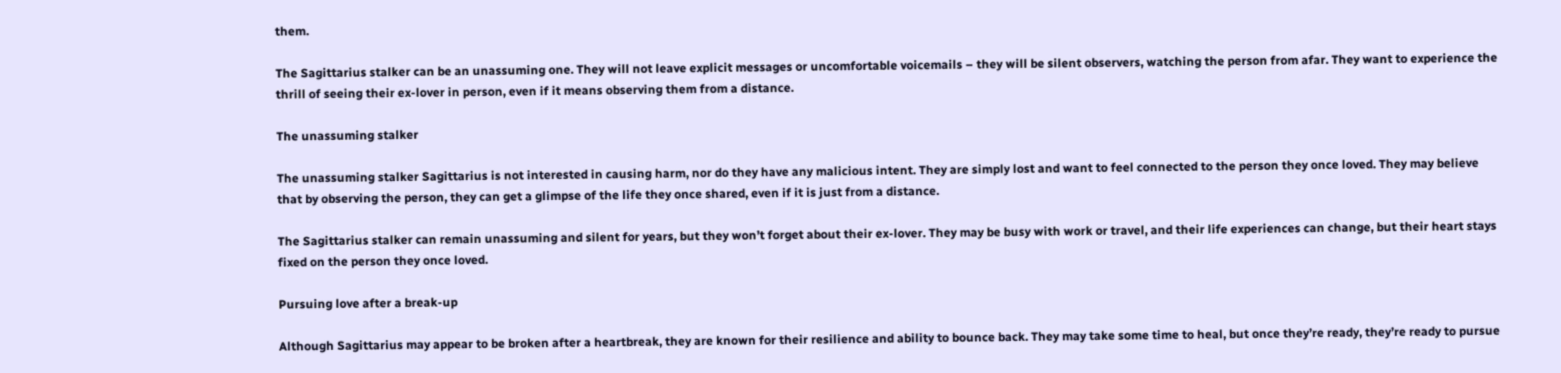them.

The Sagittarius stalker can be an unassuming one. They will not leave explicit messages or uncomfortable voicemails – they will be silent observers, watching the person from afar. They want to experience the thrill of seeing their ex-lover in person, even if it means observing them from a distance.

The unassuming stalker

The unassuming stalker Sagittarius is not interested in causing harm, nor do they have any malicious intent. They are simply lost and want to feel connected to the person they once loved. They may believe that by observing the person, they can get a glimpse of the life they once shared, even if it is just from a distance.

The Sagittarius stalker can remain unassuming and silent for years, but they won’t forget about their ex-lover. They may be busy with work or travel, and their life experiences can change, but their heart stays fixed on the person they once loved.

Pursuing love after a break-up

Although Sagittarius may appear to be broken after a heartbreak, they are known for their resilience and ability to bounce back. They may take some time to heal, but once they’re ready, they’re ready to pursue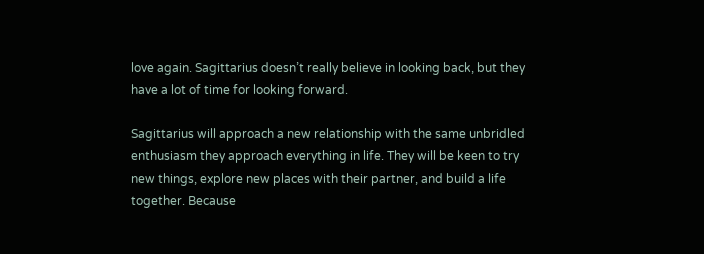love again. Sagittarius doesn’t really believe in looking back, but they have a lot of time for looking forward.

Sagittarius will approach a new relationship with the same unbridled enthusiasm they approach everything in life. They will be keen to try new things, explore new places with their partner, and build a life together. Because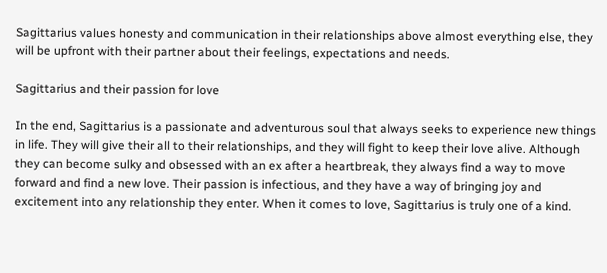Sagittarius values honesty and communication in their relationships above almost everything else, they will be upfront with their partner about their feelings, expectations and needs.

Sagittarius and their passion for love

In the end, Sagittarius is a passionate and adventurous soul that always seeks to experience new things in life. They will give their all to their relationships, and they will fight to keep their love alive. Although they can become sulky and obsessed with an ex after a heartbreak, they always find a way to move forward and find a new love. Their passion is infectious, and they have a way of bringing joy and excitement into any relationship they enter. When it comes to love, Sagittarius is truly one of a kind.